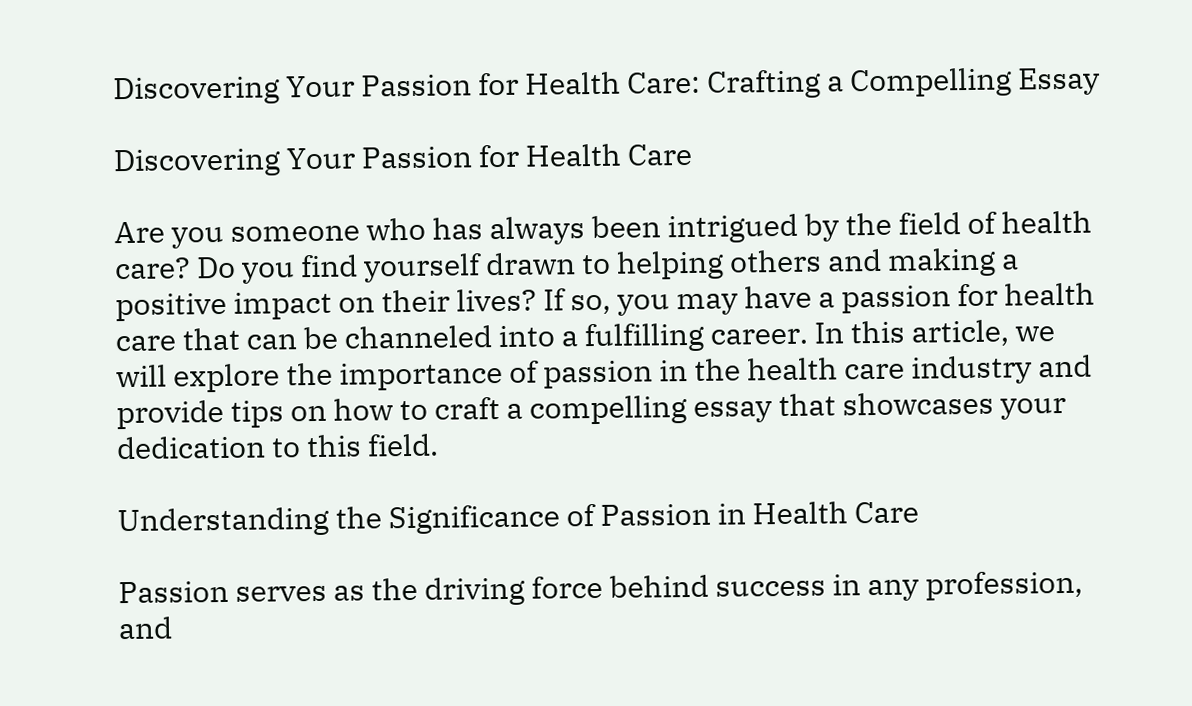Discovering Your Passion for Health Care: Crafting a Compelling Essay

Discovering Your Passion for Health Care

Are you someone who has always been intrigued by the field of health care? Do you find yourself drawn to helping others and making a positive impact on their lives? If so, you may have a passion for health care that can be channeled into a fulfilling career. In this article, we will explore the importance of passion in the health care industry and provide tips on how to craft a compelling essay that showcases your dedication to this field.

Understanding the Significance of Passion in Health Care

Passion serves as the driving force behind success in any profession, and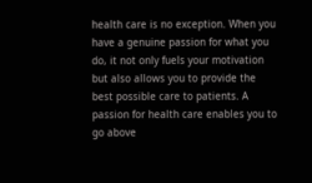health care is no exception. When you have a genuine passion for what you do, it not only fuels your motivation but also allows you to provide the best possible care to patients. A passion for health care enables you to go above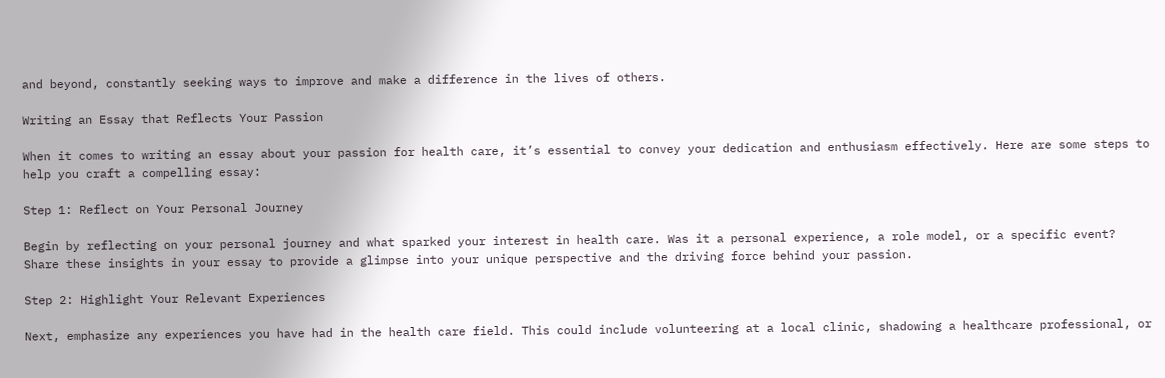and beyond, constantly seeking ways to improve and make a difference in the lives of others.

Writing an Essay that Reflects Your Passion

When it comes to writing an essay about your passion for health care, it’s essential to convey your dedication and enthusiasm effectively. Here are some steps to help you craft a compelling essay:

Step 1: Reflect on Your Personal Journey

Begin by reflecting on your personal journey and what sparked your interest in health care. Was it a personal experience, a role model, or a specific event? Share these insights in your essay to provide a glimpse into your unique perspective and the driving force behind your passion.

Step 2: Highlight Your Relevant Experiences

Next, emphasize any experiences you have had in the health care field. This could include volunteering at a local clinic, shadowing a healthcare professional, or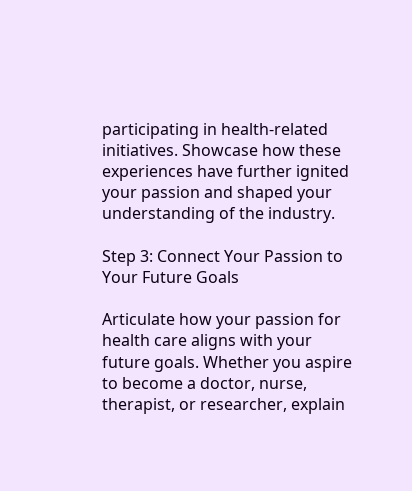participating in health-related initiatives. Showcase how these experiences have further ignited your passion and shaped your understanding of the industry.

Step 3: Connect Your Passion to Your Future Goals

Articulate how your passion for health care aligns with your future goals. Whether you aspire to become a doctor, nurse, therapist, or researcher, explain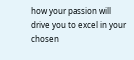how your passion will drive you to excel in your chosen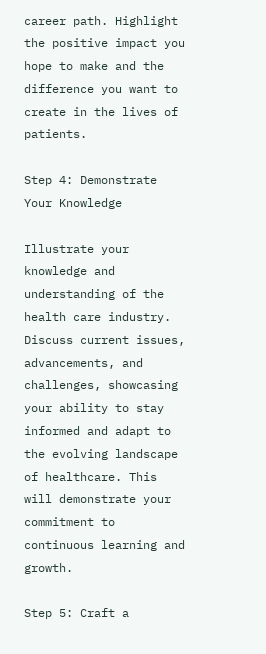career path. Highlight the positive impact you hope to make and the difference you want to create in the lives of patients.

Step 4: Demonstrate Your Knowledge

Illustrate your knowledge and understanding of the health care industry. Discuss current issues, advancements, and challenges, showcasing your ability to stay informed and adapt to the evolving landscape of healthcare. This will demonstrate your commitment to continuous learning and growth.

Step 5: Craft a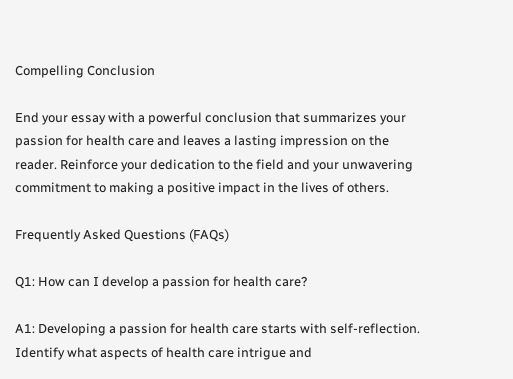Compelling Conclusion

End your essay with a powerful conclusion that summarizes your passion for health care and leaves a lasting impression on the reader. Reinforce your dedication to the field and your unwavering commitment to making a positive impact in the lives of others.

Frequently Asked Questions (FAQs)

Q1: How can I develop a passion for health care?

A1: Developing a passion for health care starts with self-reflection. Identify what aspects of health care intrigue and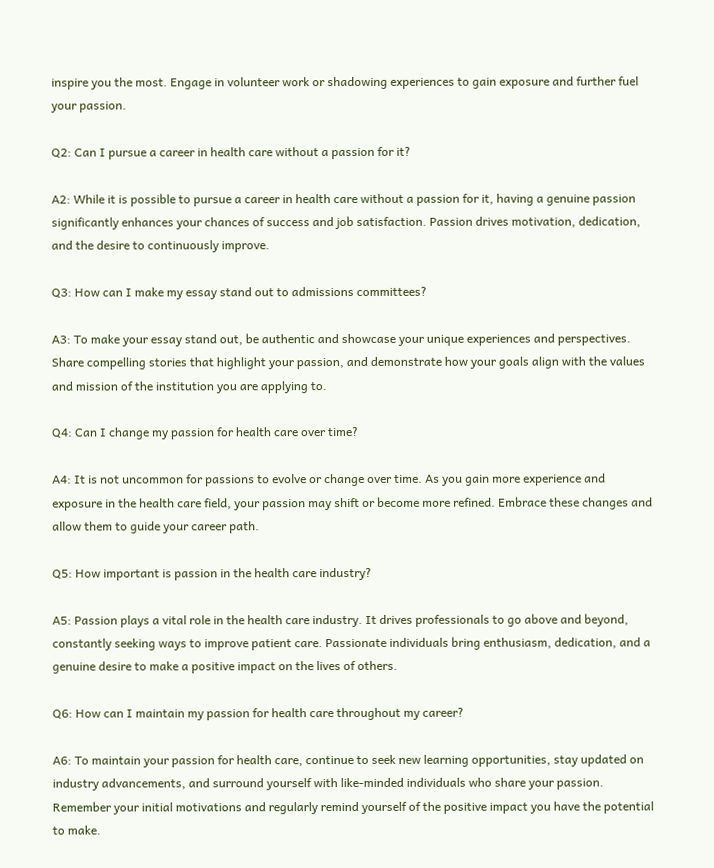inspire you the most. Engage in volunteer work or shadowing experiences to gain exposure and further fuel your passion.

Q2: Can I pursue a career in health care without a passion for it?

A2: While it is possible to pursue a career in health care without a passion for it, having a genuine passion significantly enhances your chances of success and job satisfaction. Passion drives motivation, dedication, and the desire to continuously improve.

Q3: How can I make my essay stand out to admissions committees?

A3: To make your essay stand out, be authentic and showcase your unique experiences and perspectives. Share compelling stories that highlight your passion, and demonstrate how your goals align with the values and mission of the institution you are applying to.

Q4: Can I change my passion for health care over time?

A4: It is not uncommon for passions to evolve or change over time. As you gain more experience and exposure in the health care field, your passion may shift or become more refined. Embrace these changes and allow them to guide your career path.

Q5: How important is passion in the health care industry?

A5: Passion plays a vital role in the health care industry. It drives professionals to go above and beyond, constantly seeking ways to improve patient care. Passionate individuals bring enthusiasm, dedication, and a genuine desire to make a positive impact on the lives of others.

Q6: How can I maintain my passion for health care throughout my career?

A6: To maintain your passion for health care, continue to seek new learning opportunities, stay updated on industry advancements, and surround yourself with like-minded individuals who share your passion. Remember your initial motivations and regularly remind yourself of the positive impact you have the potential to make.